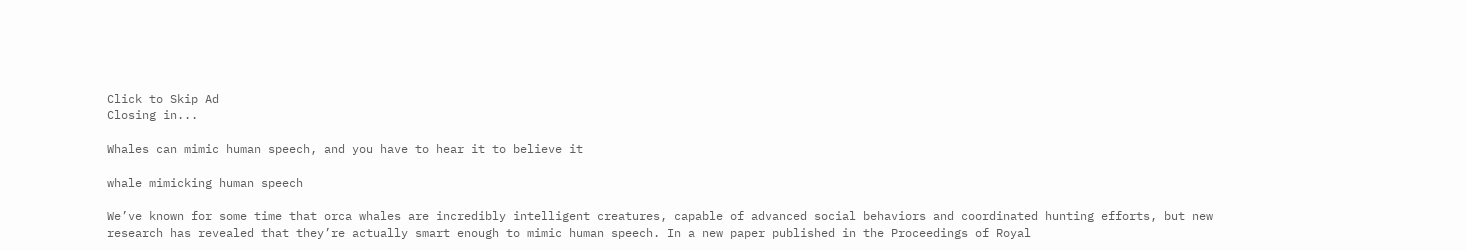Click to Skip Ad
Closing in...

Whales can mimic human speech, and you have to hear it to believe it

whale mimicking human speech

We’ve known for some time that orca whales are incredibly intelligent creatures, capable of advanced social behaviors and coordinated hunting efforts, but new research has revealed that they’re actually smart enough to mimic human speech. In a new paper published in the Proceedings of Royal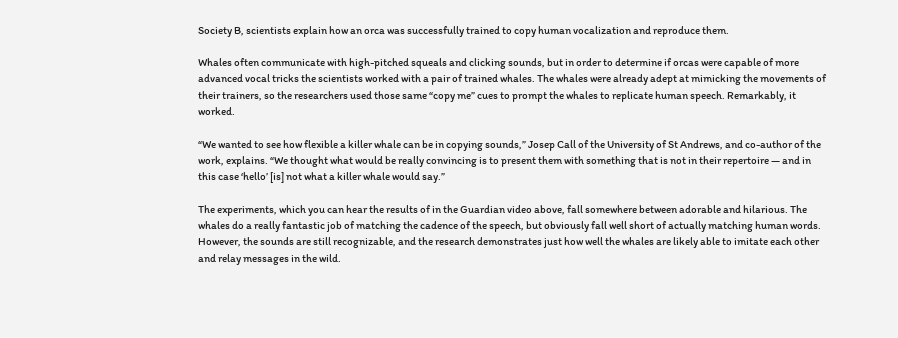Society B, scientists explain how an orca was successfully trained to copy human vocalization and reproduce them.

Whales often communicate with high-pitched squeals and clicking sounds, but in order to determine if orcas were capable of more advanced vocal tricks the scientists worked with a pair of trained whales. The whales were already adept at mimicking the movements of their trainers, so the researchers used those same “copy me” cues to prompt the whales to replicate human speech. Remarkably, it worked.

“We wanted to see how flexible a killer whale can be in copying sounds,” Josep Call of the University of St Andrews, and co-author of the work, explains. “We thought what would be really convincing is to present them with something that is not in their repertoire — and in this case ‘hello’ [is] not what a killer whale would say.”

The experiments, which you can hear the results of in the Guardian video above, fall somewhere between adorable and hilarious. The whales do a really fantastic job of matching the cadence of the speech, but obviously fall well short of actually matching human words. However, the sounds are still recognizable, and the research demonstrates just how well the whales are likely able to imitate each other and relay messages in the wild.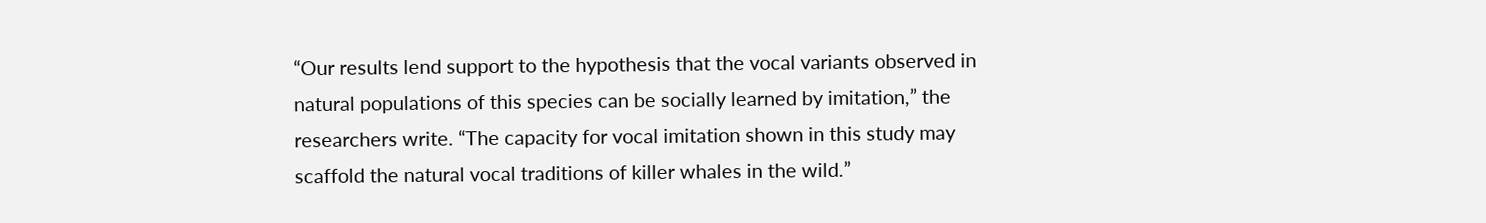“Our results lend support to the hypothesis that the vocal variants observed in natural populations of this species can be socially learned by imitation,” the researchers write. “The capacity for vocal imitation shown in this study may scaffold the natural vocal traditions of killer whales in the wild.”